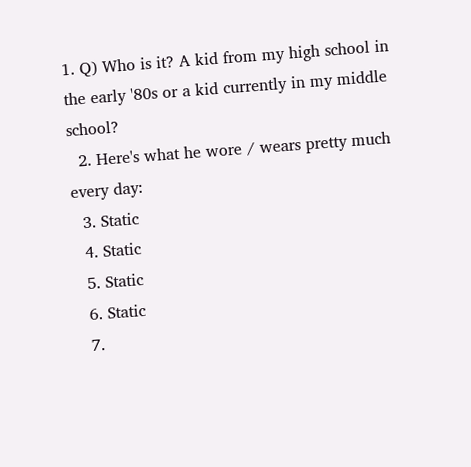1. Q) Who is it? A kid from my high school in the early '80s or a kid currently in my middle school?
  2. Here's what he wore / wears pretty much every day:
  3. Static
  4. Static
  5. Static
  6. Static
  7.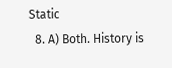Static
  8. A) Both. History is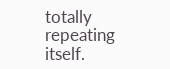totally repeating itself.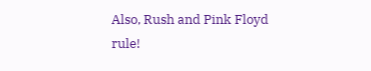Also, Rush and Pink Floyd rule!